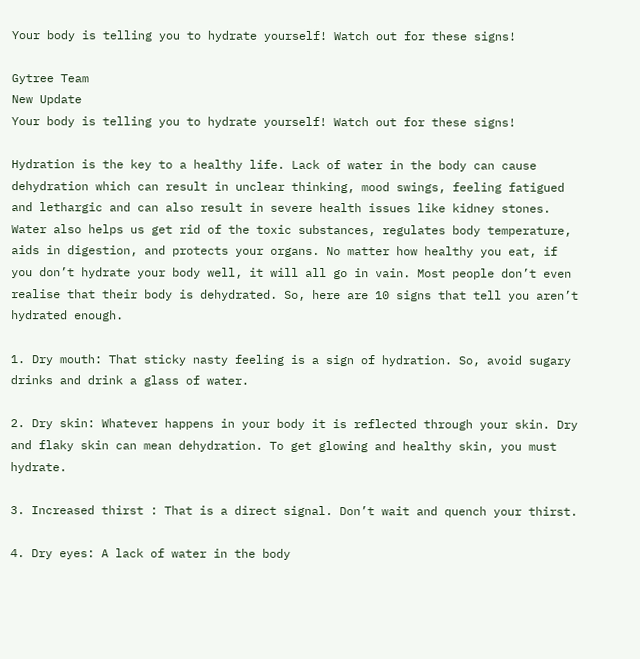Your body is telling you to hydrate yourself! Watch out for these signs!

Gytree Team
New Update
Your body is telling you to hydrate yourself! Watch out for these signs!

Hydration is the key to a healthy life. Lack of water in the body can cause dehydration which can result in unclear thinking, mood swings, feeling fatigued and lethargic and can also result in severe health issues like kidney stones. Water also helps us get rid of the toxic substances, regulates body temperature, aids in digestion, and protects your organs. No matter how healthy you eat, if you don’t hydrate your body well, it will all go in vain. Most people don’t even realise that their body is dehydrated. So, here are 10 signs that tell you aren’t hydrated enough.

1. Dry mouth: That sticky nasty feeling is a sign of hydration. So, avoid sugary drinks and drink a glass of water.

2. Dry skin: Whatever happens in your body it is reflected through your skin. Dry and flaky skin can mean dehydration. To get glowing and healthy skin, you must hydrate.

3. Increased thirst : That is a direct signal. Don’t wait and quench your thirst.

4. Dry eyes: A lack of water in the body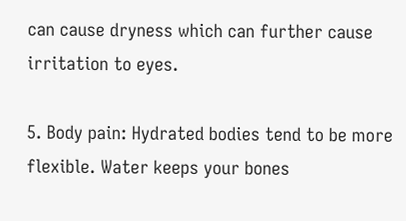can cause dryness which can further cause irritation to eyes.

5. Body pain: Hydrated bodies tend to be more flexible. Water keeps your bones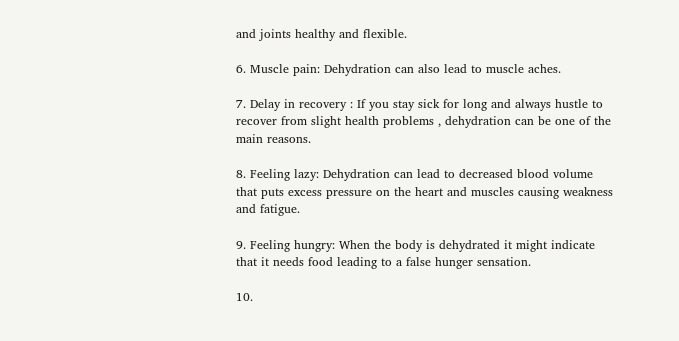and joints healthy and flexible.

6. Muscle pain: Dehydration can also lead to muscle aches.

7. Delay in recovery : If you stay sick for long and always hustle to recover from slight health problems , dehydration can be one of the main reasons.

8. Feeling lazy: Dehydration can lead to decreased blood volume that puts excess pressure on the heart and muscles causing weakness and fatigue.

9. Feeling hungry: When the body is dehydrated it might indicate that it needs food leading to a false hunger sensation.

10.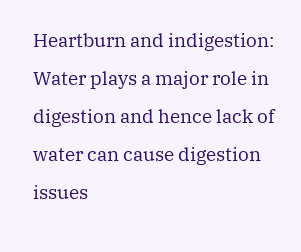Heartburn and indigestion: Water plays a major role in digestion and hence lack of water can cause digestion issues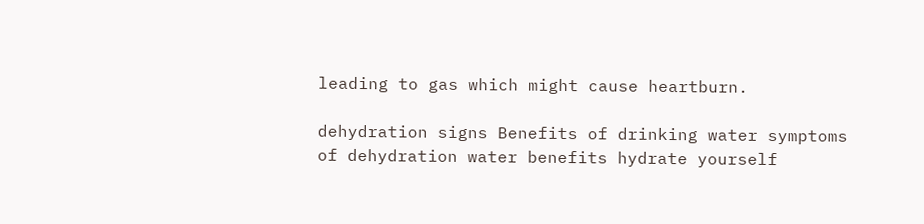leading to gas which might cause heartburn.

dehydration signs Benefits of drinking water symptoms of dehydration water benefits hydrate yourself